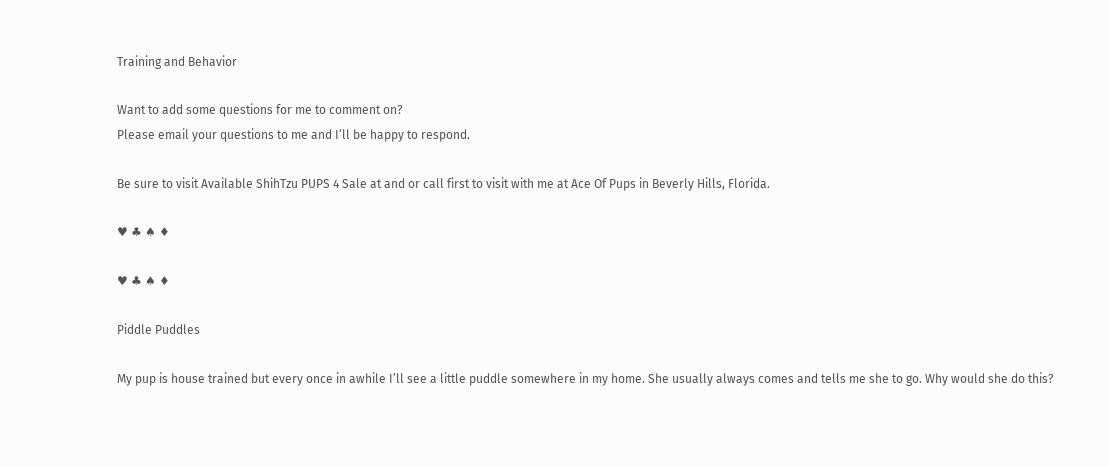Training and Behavior

Want to add some questions for me to comment on?
Please email your questions to me and I’ll be happy to respond.

Be sure to visit Available ShihTzu PUPS 4 Sale at and or call first to visit with me at Ace Of Pups in Beverly Hills, Florida.

♥ ♣ ♠ ♦

♥ ♣ ♠ ♦

Piddle Puddles

My pup is house trained but every once in awhile I’ll see a little puddle somewhere in my home. She usually always comes and tells me she to go. Why would she do this?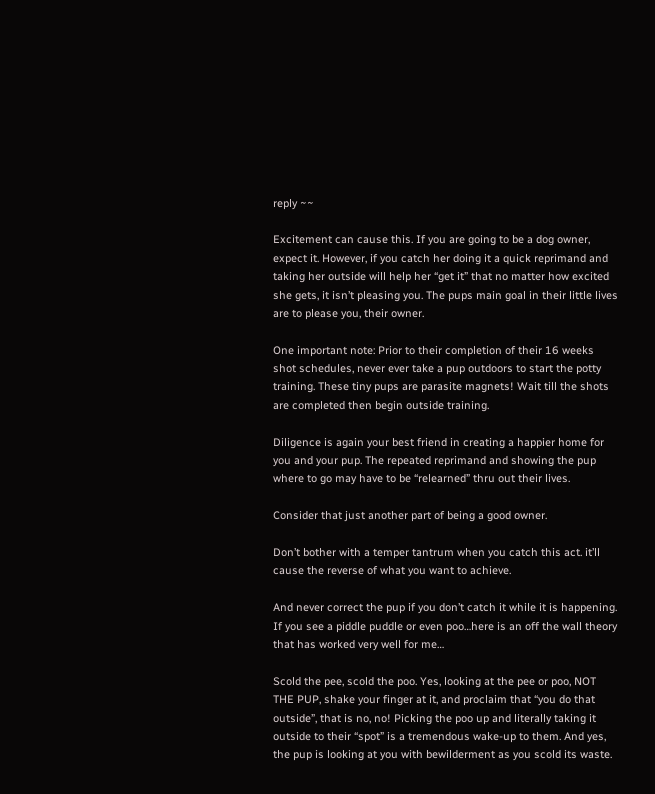reply ~~

Excitement can cause this. If you are going to be a dog owner, expect it. However, if you catch her doing it a quick reprimand and taking her outside will help her “get it” that no matter how excited she gets, it isn’t pleasing you. The pups main goal in their little lives are to please you, their owner.

One important note: Prior to their completion of their 16 weeks shot schedules, never ever take a pup outdoors to start the potty training. These tiny pups are parasite magnets! Wait till the shots are completed then begin outside training.

Diligence is again your best friend in creating a happier home for you and your pup. The repeated reprimand and showing the pup where to go may have to be “relearned” thru out their lives.

Consider that just another part of being a good owner.

Don’t bother with a temper tantrum when you catch this act. it’ll cause the reverse of what you want to achieve.

And never correct the pup if you don’t catch it while it is happening. If you see a piddle puddle or even poo…here is an off the wall theory that has worked very well for me…

Scold the pee, scold the poo. Yes, looking at the pee or poo, NOT THE PUP, shake your finger at it, and proclaim that “you do that outside”, that is no, no! Picking the poo up and literally taking it outside to their “spot” is a tremendous wake-up to them. And yes, the pup is looking at you with bewilderment as you scold its waste.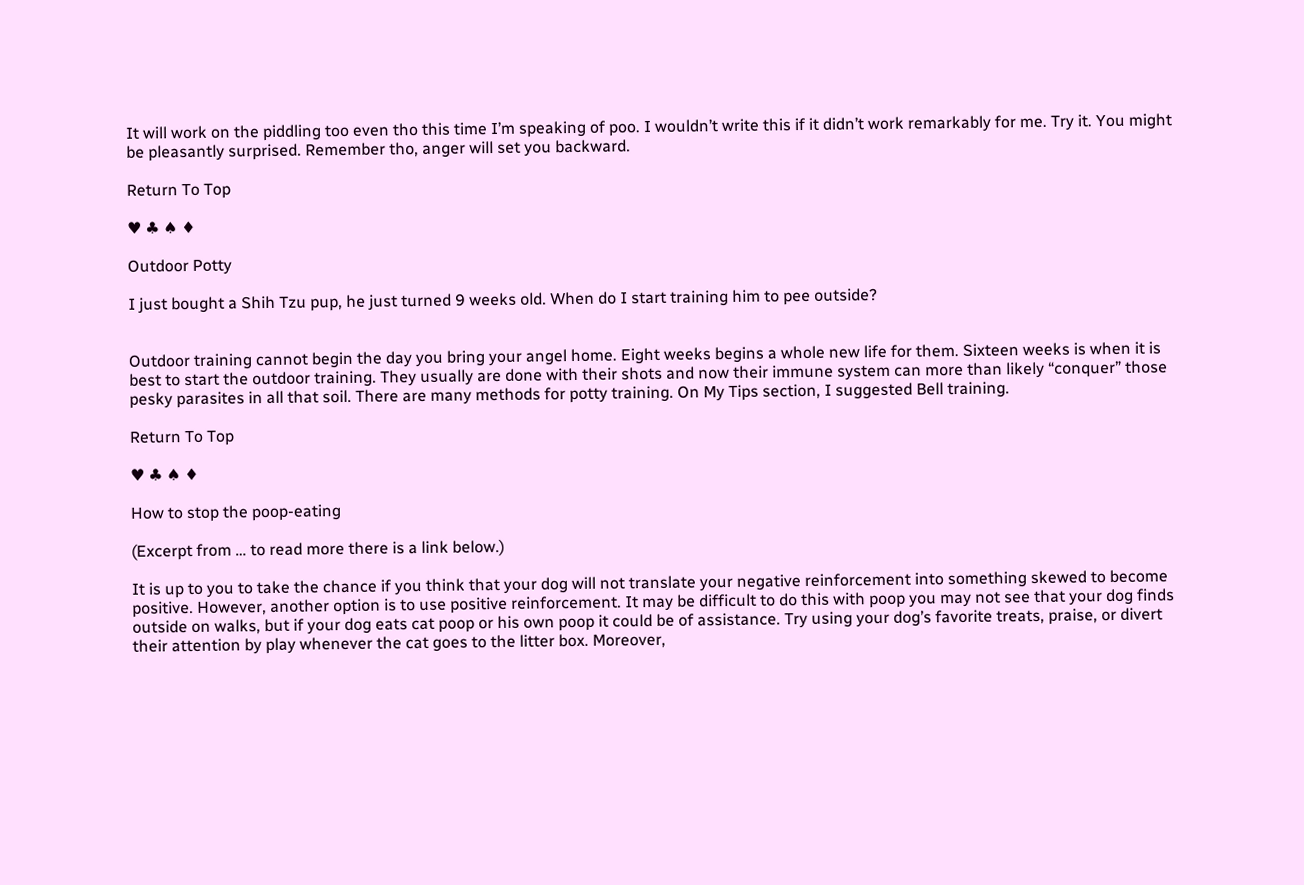It will work on the piddling too even tho this time I’m speaking of poo. I wouldn’t write this if it didn’t work remarkably for me. Try it. You might be pleasantly surprised. Remember tho, anger will set you backward.

Return To Top

♥ ♣ ♠ ♦

Outdoor Potty

I just bought a Shih Tzu pup, he just turned 9 weeks old. When do I start training him to pee outside?


Outdoor training cannot begin the day you bring your angel home. Eight weeks begins a whole new life for them. Sixteen weeks is when it is best to start the outdoor training. They usually are done with their shots and now their immune system can more than likely “conquer” those pesky parasites in all that soil. There are many methods for potty training. On My Tips section, I suggested Bell training.

Return To Top

♥ ♣ ♠ ♦

How to stop the poop-eating

(Excerpt from … to read more there is a link below.)

It is up to you to take the chance if you think that your dog will not translate your negative reinforcement into something skewed to become positive. However, another option is to use positive reinforcement. It may be difficult to do this with poop you may not see that your dog finds outside on walks, but if your dog eats cat poop or his own poop it could be of assistance. Try using your dog’s favorite treats, praise, or divert their attention by play whenever the cat goes to the litter box. Moreover,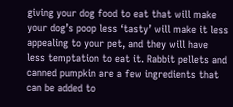giving your dog food to eat that will make your dog’s poop less ‘tasty’ will make it less appealing to your pet, and they will have less temptation to eat it. Rabbit pellets and canned pumpkin are a few ingredients that can be added to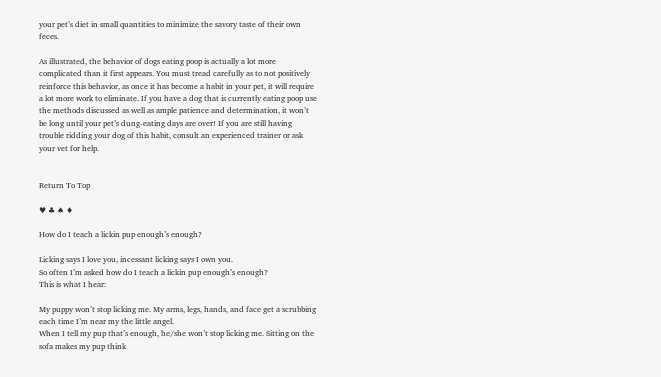your pet’s diet in small quantities to minimize the savory taste of their own feces.

As illustrated, the behavior of dogs eating poop is actually a lot more complicated than it first appears. You must tread carefully as to not positively reinforce this behavior, as once it has become a habit in your pet, it will require a lot more work to eliminate. If you have a dog that is currently eating poop use the methods discussed as well as ample patience and determination, it won’t be long until your pet’s dung-eating days are over! If you are still having trouble ridding your dog of this habit, consult an experienced trainer or ask your vet for help.


Return To Top

♥ ♣ ♠ ♦

How do I teach a lickin pup enough’s enough?

Licking says I love you, incessant licking says I own you.
So often I’m asked how do I teach a lickin pup enough’s enough?
This is what I hear:

My puppy won’t stop licking me. My arms, legs, hands, and face get a scrubbing each time I’m near my the little angel.
When I tell my pup that’s enough, he/she won’t stop licking me. Sitting on the sofa makes my pup think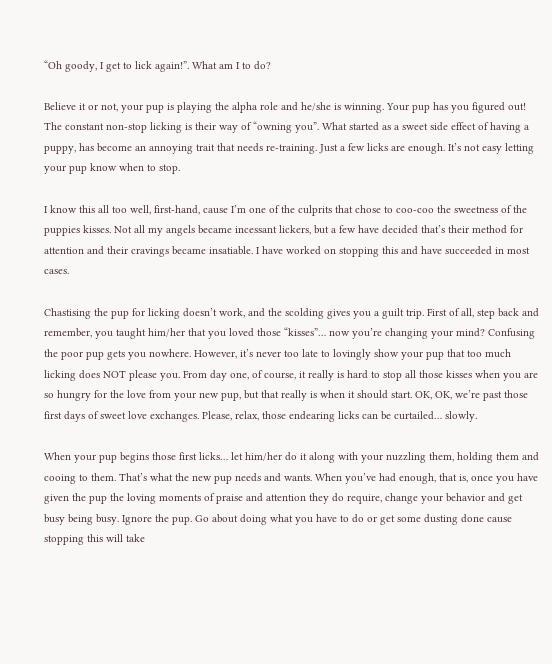“Oh goody, I get to lick again!”. What am I to do?

Believe it or not, your pup is playing the alpha role and he/she is winning. Your pup has you figured out! The constant non-stop licking is their way of “owning you”. What started as a sweet side effect of having a puppy, has become an annoying trait that needs re-training. Just a few licks are enough. It’s not easy letting your pup know when to stop.

I know this all too well, first-hand, cause I’m one of the culprits that chose to coo-coo the sweetness of the puppies kisses. Not all my angels became incessant lickers, but a few have decided that’s their method for attention and their cravings became insatiable. I have worked on stopping this and have succeeded in most cases.

Chastising the pup for licking doesn’t work, and the scolding gives you a guilt trip. First of all, step back and remember, you taught him/her that you loved those “kisses”… now you’re changing your mind? Confusing the poor pup gets you nowhere. However, it’s never too late to lovingly show your pup that too much licking does NOT please you. From day one, of course, it really is hard to stop all those kisses when you are so hungry for the love from your new pup, but that really is when it should start. OK, OK, we’re past those first days of sweet love exchanges. Please, relax, those endearing licks can be curtailed… slowly.

When your pup begins those first licks… let him/her do it along with your nuzzling them, holding them and cooing to them. That’s what the new pup needs and wants. When you’ve had enough, that is, once you have given the pup the loving moments of praise and attention they do require, change your behavior and get busy being busy. Ignore the pup. Go about doing what you have to do or get some dusting done cause stopping this will take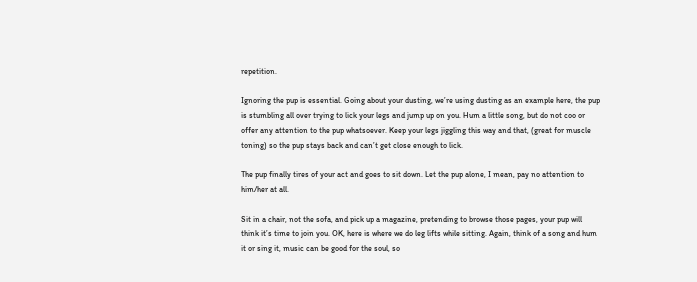repetition.

Ignoring the pup is essential. Going about your dusting, we’re using dusting as an example here, the pup is stumbling all over trying to lick your legs and jump up on you. Hum a little song, but do not coo or offer any attention to the pup whatsoever. Keep your legs jiggling this way and that, (great for muscle toning) so the pup stays back and can’t get close enough to lick.

The pup finally tires of your act and goes to sit down. Let the pup alone, I mean, pay no attention to him/her at all.

Sit in a chair, not the sofa, and pick up a magazine, pretending to browse those pages, your pup will think it’s time to join you. OK, here is where we do leg lifts while sitting. Again, think of a song and hum it or sing it, music can be good for the soul, so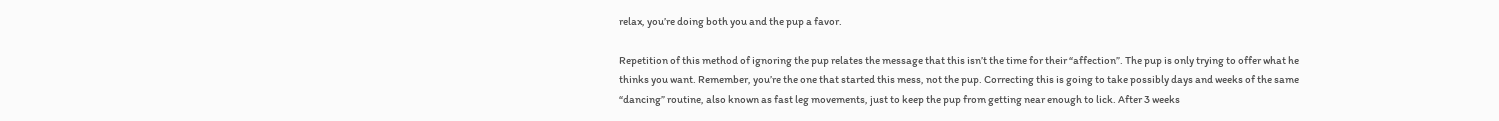relax, you’re doing both you and the pup a favor.

Repetition of this method of ignoring the pup relates the message that this isn’t the time for their “affection”. The pup is only trying to offer what he thinks you want. Remember, you’re the one that started this mess, not the pup. Correcting this is going to take possibly days and weeks of the same “dancing” routine, also known as fast leg movements, just to keep the pup from getting near enough to lick. After 3 weeks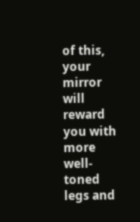of this, your mirror will reward you with more well-toned legs and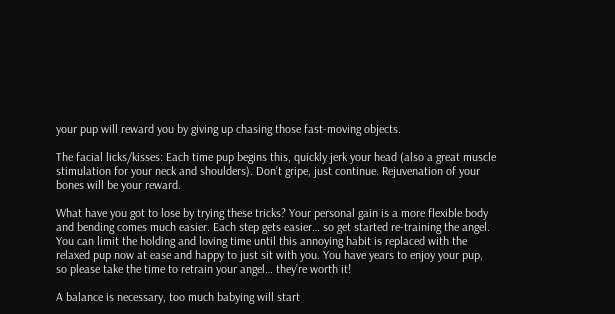your pup will reward you by giving up chasing those fast-moving objects.

The facial licks/kisses: Each time pup begins this, quickly jerk your head (also a great muscle stimulation for your neck and shoulders). Don’t gripe, just continue. Rejuvenation of your bones will be your reward.

What have you got to lose by trying these tricks? Your personal gain is a more flexible body and bending comes much easier. Each step gets easier… so get started re-training the angel. You can limit the holding and loving time until this annoying habit is replaced with the relaxed pup now at ease and happy to just sit with you. You have years to enjoy your pup, so please take the time to retrain your angel… they’re worth it!

A balance is necessary, too much babying will start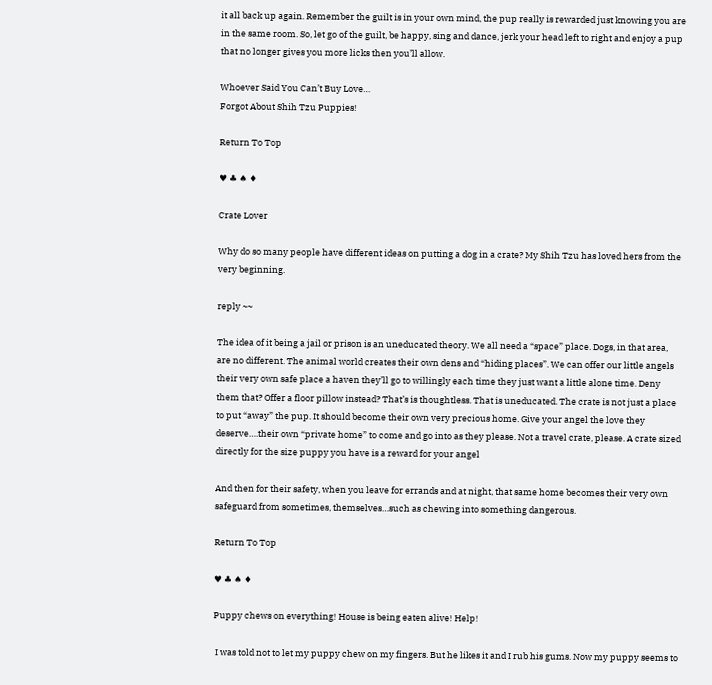it all back up again. Remember the guilt is in your own mind, the pup really is rewarded just knowing you are in the same room. So, let go of the guilt, be happy, sing and dance, jerk your head left to right and enjoy a pup that no longer gives you more licks then you’ll allow.

Whoever Said You Can’t Buy Love…
Forgot About Shih Tzu Puppies!

Return To Top

♥ ♣ ♠ ♦

Crate Lover

Why do so many people have different ideas on putting a dog in a crate? My Shih Tzu has loved hers from the very beginning.

reply ~~

The idea of it being a jail or prison is an uneducated theory. We all need a “space” place. Dogs, in that area, are no different. The animal world creates their own dens and “hiding places”. We can offer our little angels their very own safe place a haven they’ll go to willingly each time they just want a little alone time. Deny them that? Offer a floor pillow instead? That’s is thoughtless. That is uneducated. The crate is not just a place to put “away” the pup. It should become their own very precious home. Give your angel the love they deserve….their own “private home” to come and go into as they please. Not a travel crate, please. A crate sized directly for the size puppy you have is a reward for your angel

And then for their safety, when you leave for errands and at night, that same home becomes their very own safeguard from sometimes, themselves…such as chewing into something dangerous.

Return To Top

♥ ♣ ♠ ♦

Puppy chews on everything! House is being eaten alive! Help!

 I was told not to let my puppy chew on my fingers. But he likes it and I rub his gums. Now my puppy seems to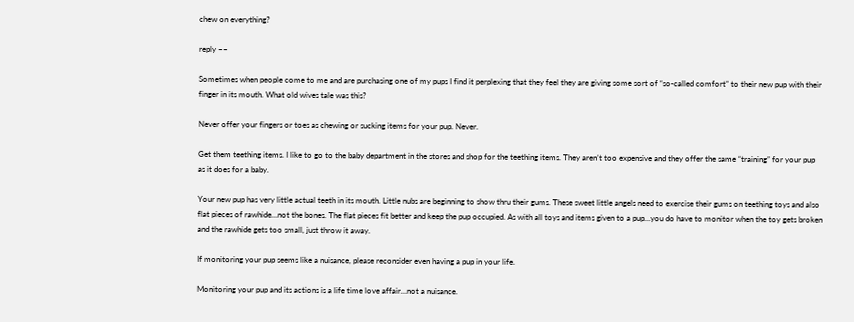chew on everything?

reply ~~

Sometimes when people come to me and are purchasing one of my pups I find it perplexing that they feel they are giving some sort of “so-called comfort” to their new pup with their finger in its mouth. What old wives tale was this?

Never offer your fingers or toes as chewing or sucking items for your pup. Never.

Get them teething items. I like to go to the baby department in the stores and shop for the teething items. They aren’t too expensive and they offer the same “training” for your pup as it does for a baby.

Your new pup has very little actual teeth in its mouth. Little nubs are beginning to show thru their gums. These sweet little angels need to exercise their gums on teething toys and also flat pieces of rawhide…not the bones. The flat pieces fit better and keep the pup occupied. As with all toys and items given to a pup…you do have to monitor when the toy gets broken and the rawhide gets too small, just throw it away.

If monitoring your pup seems like a nuisance, please reconsider even having a pup in your life.

Monitoring your pup and its actions is a life time love affair…not a nuisance.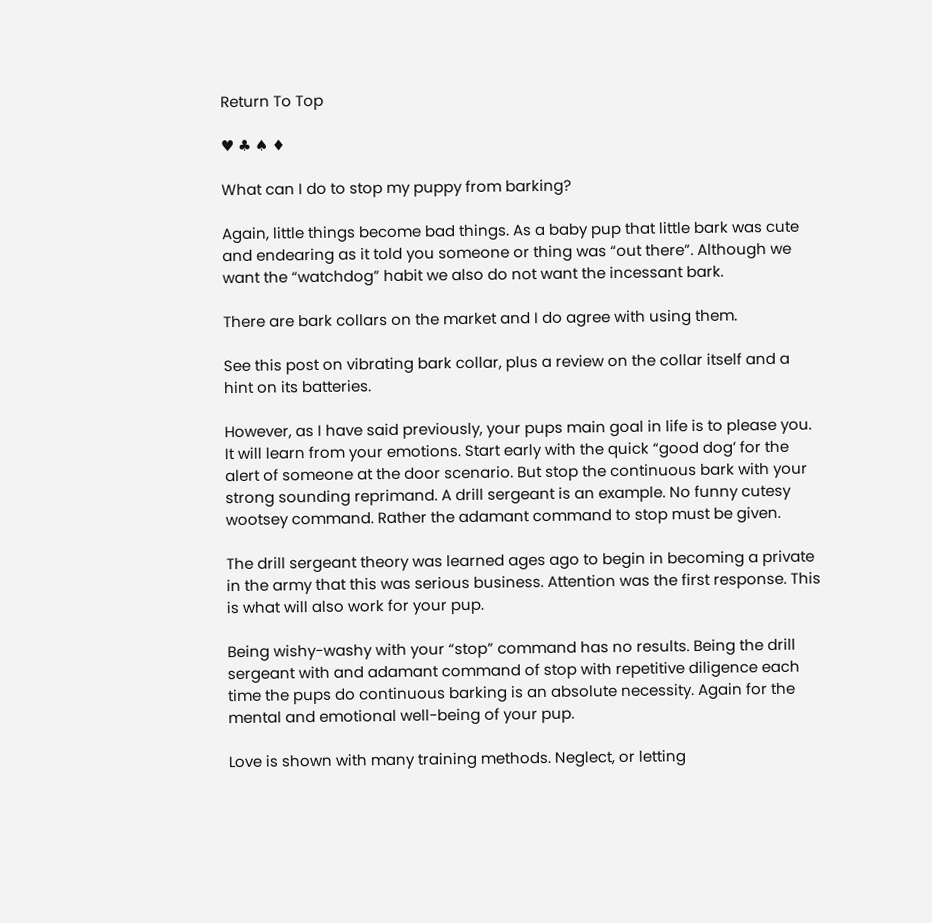Return To Top

♥ ♣ ♠ ♦

What can I do to stop my puppy from barking?

Again, little things become bad things. As a baby pup that little bark was cute and endearing as it told you someone or thing was “out there”. Although we want the “watchdog” habit we also do not want the incessant bark.

There are bark collars on the market and I do agree with using them.

See this post on vibrating bark collar, plus a review on the collar itself and a hint on its batteries.

However, as I have said previously, your pups main goal in life is to please you. It will learn from your emotions. Start early with the quick “good dog’ for the alert of someone at the door scenario. But stop the continuous bark with your strong sounding reprimand. A drill sergeant is an example. No funny cutesy wootsey command. Rather the adamant command to stop must be given.

The drill sergeant theory was learned ages ago to begin in becoming a private in the army that this was serious business. Attention was the first response. This is what will also work for your pup.

Being wishy-washy with your “stop” command has no results. Being the drill sergeant with and adamant command of stop with repetitive diligence each time the pups do continuous barking is an absolute necessity. Again for the mental and emotional well-being of your pup.

Love is shown with many training methods. Neglect, or letting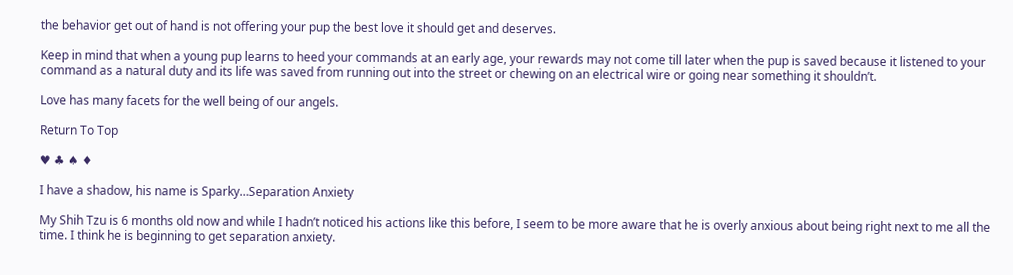the behavior get out of hand is not offering your pup the best love it should get and deserves.

Keep in mind that when a young pup learns to heed your commands at an early age, your rewards may not come till later when the pup is saved because it listened to your command as a natural duty and its life was saved from running out into the street or chewing on an electrical wire or going near something it shouldn’t.

Love has many facets for the well being of our angels.

Return To Top

♥ ♣ ♠ ♦

I have a shadow, his name is Sparky…Separation Anxiety

My Shih Tzu is 6 months old now and while I hadn’t noticed his actions like this before, I seem to be more aware that he is overly anxious about being right next to me all the time. I think he is beginning to get separation anxiety.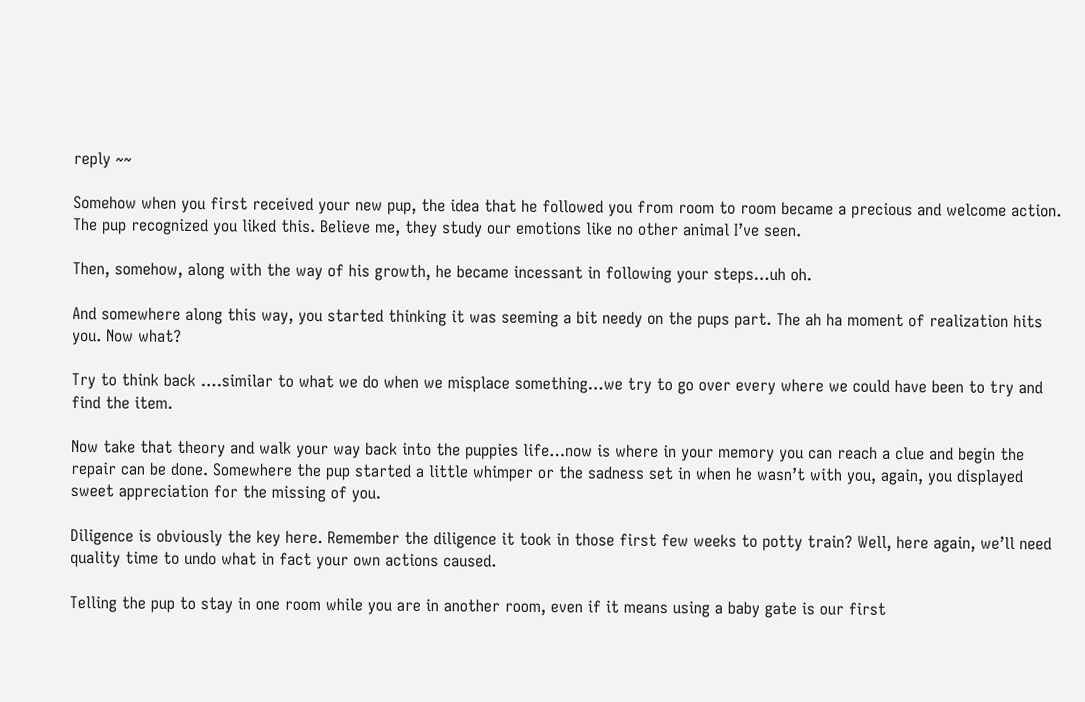reply ~~

Somehow when you first received your new pup, the idea that he followed you from room to room became a precious and welcome action. The pup recognized you liked this. Believe me, they study our emotions like no other animal I’ve seen.

Then, somehow, along with the way of his growth, he became incessant in following your steps…uh oh.

And somewhere along this way, you started thinking it was seeming a bit needy on the pups part. The ah ha moment of realization hits you. Now what?

Try to think back ….similar to what we do when we misplace something…we try to go over every where we could have been to try and find the item.

Now take that theory and walk your way back into the puppies life…now is where in your memory you can reach a clue and begin the repair can be done. Somewhere the pup started a little whimper or the sadness set in when he wasn’t with you, again, you displayed sweet appreciation for the missing of you.

Diligence is obviously the key here. Remember the diligence it took in those first few weeks to potty train? Well, here again, we’ll need quality time to undo what in fact your own actions caused.

Telling the pup to stay in one room while you are in another room, even if it means using a baby gate is our first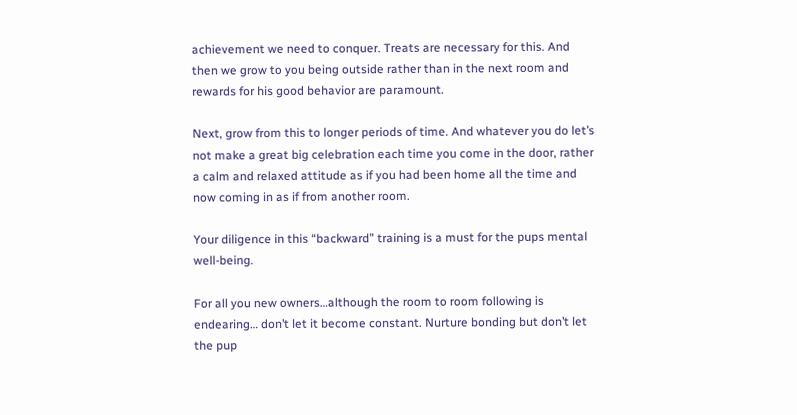achievement we need to conquer. Treats are necessary for this. And then we grow to you being outside rather than in the next room and rewards for his good behavior are paramount.

Next, grow from this to longer periods of time. And whatever you do let’s not make a great big celebration each time you come in the door, rather a calm and relaxed attitude as if you had been home all the time and now coming in as if from another room.

Your diligence in this “backward” training is a must for the pups mental well-being.

For all you new owners…although the room to room following is endearing… don’t let it become constant. Nurture bonding but don’t let the pup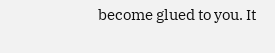become glued to you. It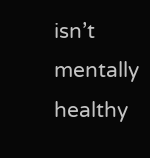isn’t mentally healthy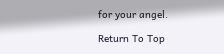for your angel.

Return To Top